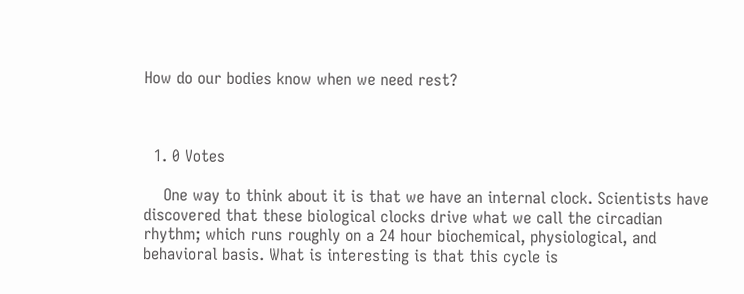How do our bodies know when we need rest?



  1. 0 Votes

    One way to think about it is that we have an internal clock. Scientists have discovered that these biological clocks drive what we call the circadian rhythm; which runs roughly on a 24 hour biochemical, physiological, and behavioral basis. What is interesting is that this cycle is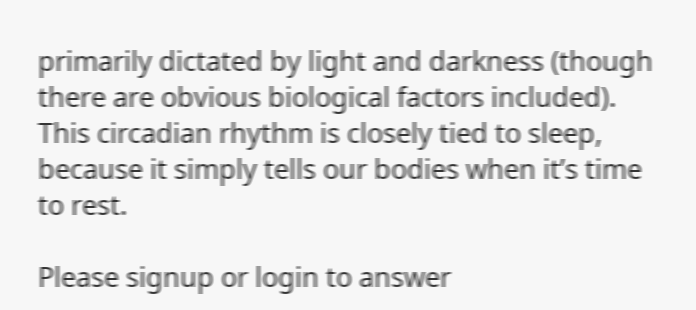primarily dictated by light and darkness (though there are obvious biological factors included). This circadian rhythm is closely tied to sleep, because it simply tells our bodies when it’s time to rest.

Please signup or login to answer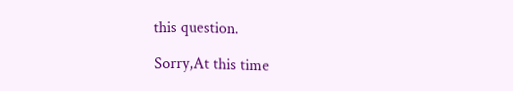this question.

Sorry,At this time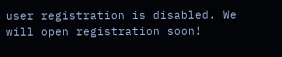user registration is disabled. We will open registration soon!